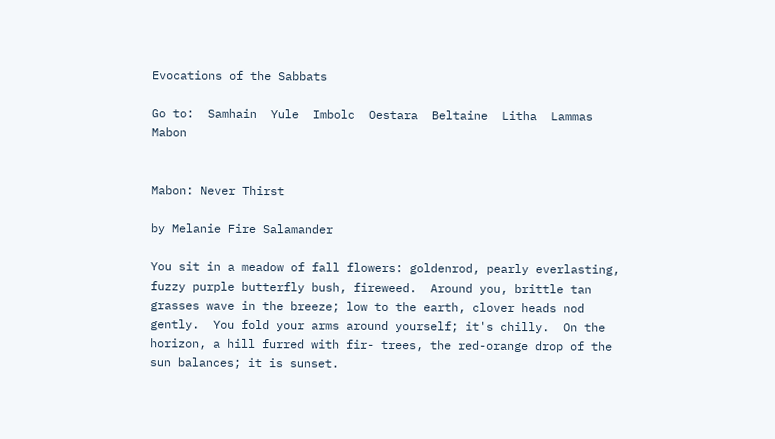Evocations of the Sabbats

Go to:  Samhain  Yule  Imbolc  Oestara  Beltaine  Litha  Lammas  Mabon


Mabon: Never Thirst

by Melanie Fire Salamander

You sit in a meadow of fall flowers: goldenrod, pearly everlasting, fuzzy purple butterfly bush, fireweed.  Around you, brittle tan grasses wave in the breeze; low to the earth, clover heads nod gently.  You fold your arms around yourself; it's chilly.  On the horizon, a hill furred with fir- trees, the red-orange drop of the sun balances; it is sunset.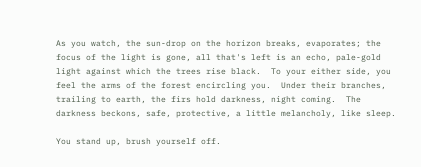As you watch, the sun-drop on the horizon breaks, evaporates; the focus of the light is gone, all that's left is an echo, pale-gold light against which the trees rise black.  To your either side, you feel the arms of the forest encircling you.  Under their branches, trailing to earth, the firs hold darkness, night coming.  The darkness beckons, safe, protective, a little melancholy, like sleep.

You stand up, brush yourself off.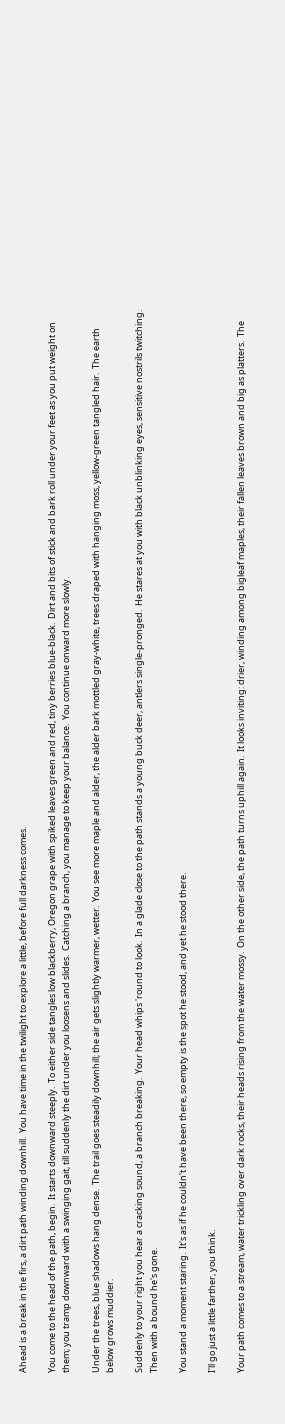Ahead is a break in the firs, a dirt path winding downhill.  You have time in the twilight to explore a little, before full darkness comes.

You come to the head of the path, begin.  It starts downward steeply.  To either side tangles low blackberry, Oregon grape with spiked leaves green and red, tiny berries blue-black.  Dirt and bits of stick and bark roll under your feet as you put weight on them; you tramp downward with a swinging gait, till suddenly the dirt under you loosens and slides.  Catching a branch, you manage to keep your balance.  You continue onward more slowly.

Under the trees, blue shadows hang dense.  The trail goes steadily downhill; the air gets slightly warmer, wetter.  You see more maple and alder, the alder bark mottled gray-white, trees draped with hanging moss, yellow-green tangled hair.  The earth below grows muddier.

Suddenly to your right you hear a cracking sound, a branch breaking.  Your head whips 'round to look.  In a glade close to the path stands a young buck deer, antlers single-pronged.  He stares at you with black unblinking eyes, sensitive nostrils twitching.  Then with a bound he's gone.

You stand a moment staring.  It's as if he couldn't have been there, so empty is the spot he stood, and yet he stood there.

I'll go just a little farther, you think.

Your path comes to a stream, water trickling over dark rocks, their heads rising from the water mossy.  On the other side, the path turns uphill again.  It looks inviting: drier, winding among bigleaf maples, their fallen leaves brown and big as platters.  The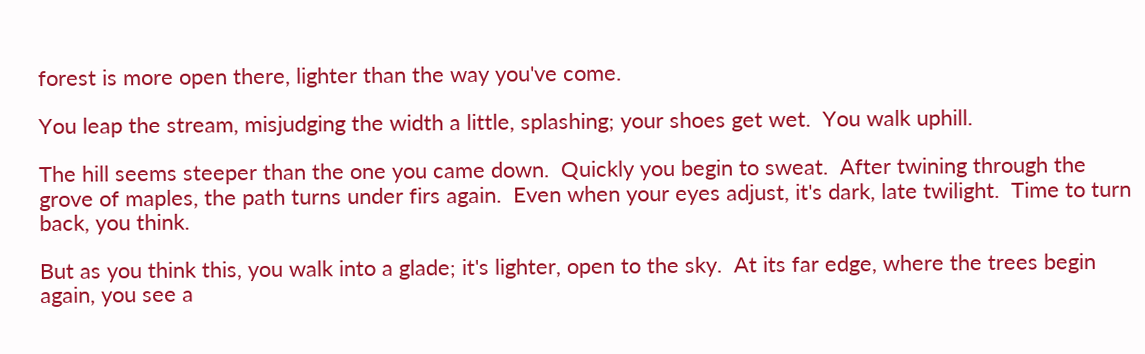forest is more open there, lighter than the way you've come.

You leap the stream, misjudging the width a little, splashing; your shoes get wet.  You walk uphill.

The hill seems steeper than the one you came down.  Quickly you begin to sweat.  After twining through the grove of maples, the path turns under firs again.  Even when your eyes adjust, it's dark, late twilight.  Time to turn back, you think.

But as you think this, you walk into a glade; it's lighter, open to the sky.  At its far edge, where the trees begin again, you see a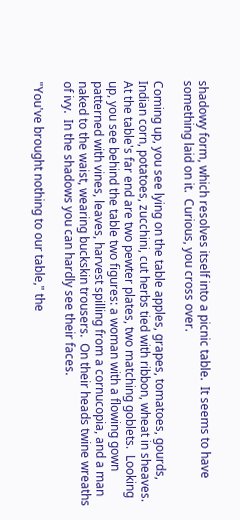shadowy form, which resolves itself into a picnic table.  It seems to have something laid on it.  Curious, you cross over.

Coming up, you see lying on the table apples, grapes, tomatoes, gourds, Indian corn, potatoes, zucchini, cut herbs tied with ribbon, wheat in sheaves.  At the table's far end are two pewter plates, two matching goblets.  Looking up, you see behind the table two figures: a woman with a flowing gown patterned with vines, leaves, harvest spilling from a cornucopia, and a man naked to the waist, wearing buckskin trousers.  On their heads twine wreaths of ivy.  In the shadows you can hardly see their faces.

"You've brought nothing to our table," the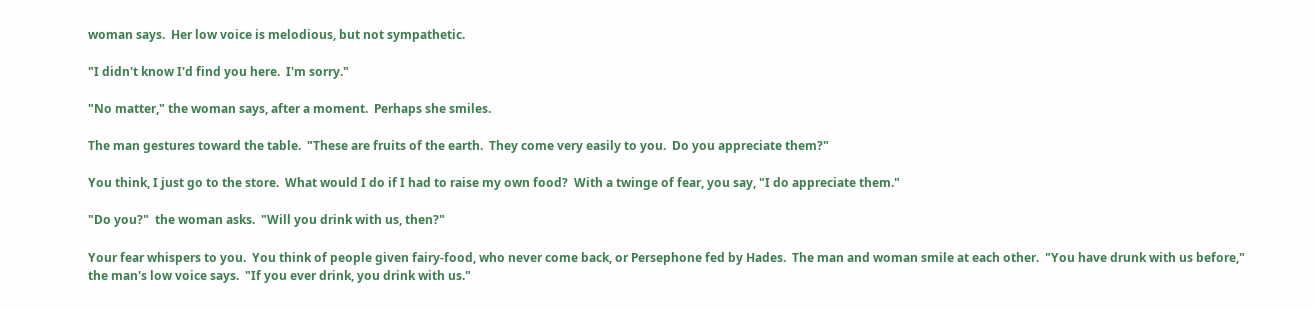woman says.  Her low voice is melodious, but not sympathetic.

"I didn't know I'd find you here.  I'm sorry."

"No matter," the woman says, after a moment.  Perhaps she smiles.

The man gestures toward the table.  "These are fruits of the earth.  They come very easily to you.  Do you appreciate them?"

You think, I just go to the store.  What would I do if I had to raise my own food?  With a twinge of fear, you say, "I do appreciate them."

"Do you?"  the woman asks.  "Will you drink with us, then?"

Your fear whispers to you.  You think of people given fairy-food, who never come back, or Persephone fed by Hades.  The man and woman smile at each other.  "You have drunk with us before," the man's low voice says.  "If you ever drink, you drink with us."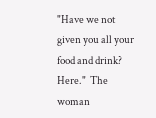"Have we not given you all your food and drink?  Here."  The woman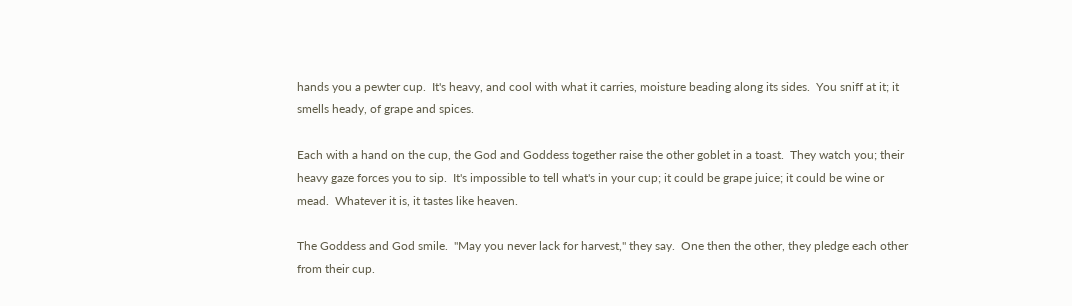hands you a pewter cup.  It's heavy, and cool with what it carries, moisture beading along its sides.  You sniff at it; it smells heady, of grape and spices.

Each with a hand on the cup, the God and Goddess together raise the other goblet in a toast.  They watch you; their heavy gaze forces you to sip.  It's impossible to tell what's in your cup; it could be grape juice; it could be wine or mead.  Whatever it is, it tastes like heaven.

The Goddess and God smile.  "May you never lack for harvest," they say.  One then the other, they pledge each other from their cup.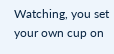Watching, you set your own cup on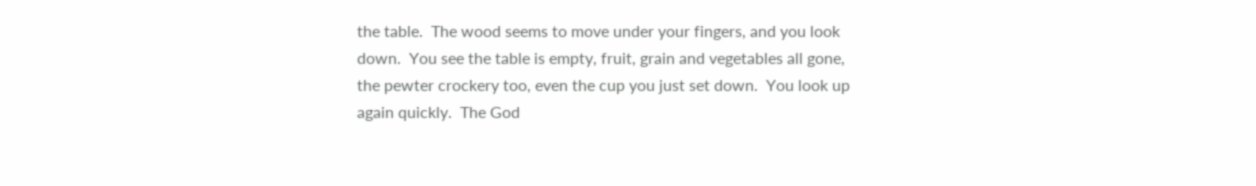the table.  The wood seems to move under your fingers, and you look down.  You see the table is empty, fruit, grain and vegetables all gone, the pewter crockery too, even the cup you just set down.  You look up again quickly.  The God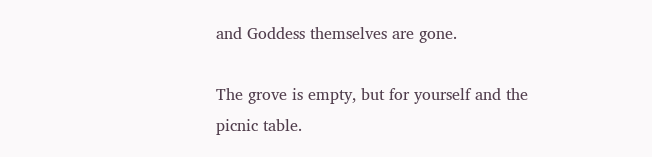and Goddess themselves are gone.

The grove is empty, but for yourself and the picnic table.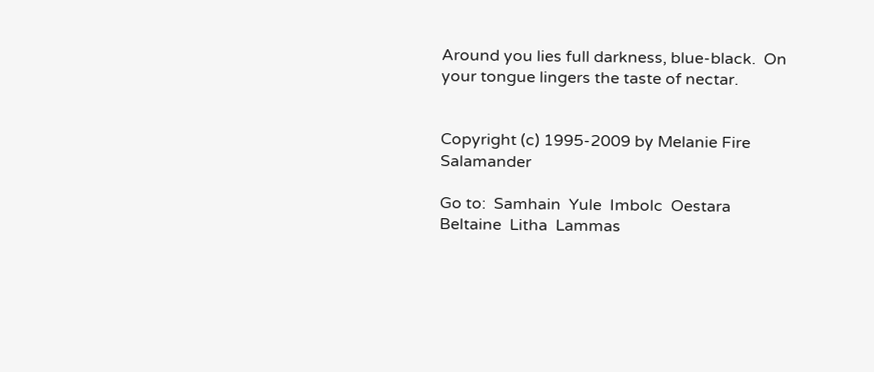Around you lies full darkness, blue-black.  On your tongue lingers the taste of nectar.


Copyright (c) 1995-2009 by Melanie Fire Salamander

Go to:  Samhain  Yule  Imbolc  Oestara  Beltaine  Litha  Lammas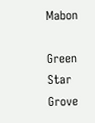Mabon

Green Star Grove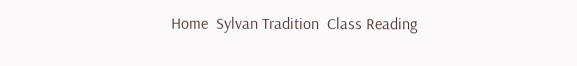Home  Sylvan Tradition  Class Reading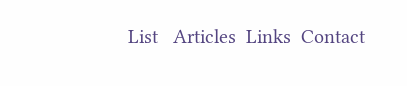List   Articles  Links  Contact